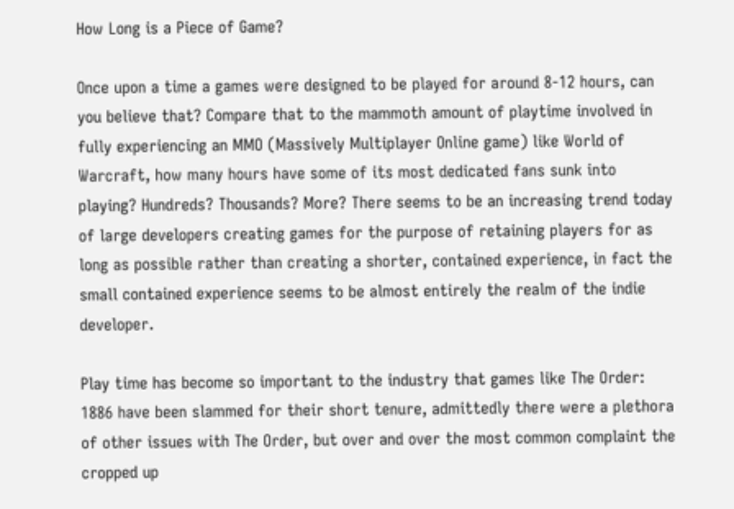How Long is a Piece of Game?

Once upon a time a games were designed to be played for around 8-12 hours, can you believe that? Compare that to the mammoth amount of playtime involved in fully experiencing an MMO (Massively Multiplayer Online game) like World of Warcraft, how many hours have some of its most dedicated fans sunk into playing? Hundreds? Thousands? More? There seems to be an increasing trend today of large developers creating games for the purpose of retaining players for as long as possible rather than creating a shorter, contained experience, in fact the small contained experience seems to be almost entirely the realm of the indie developer.

Play time has become so important to the industry that games like The Order: 1886 have been slammed for their short tenure, admittedly there were a plethora of other issues with The Order, but over and over the most common complaint the cropped up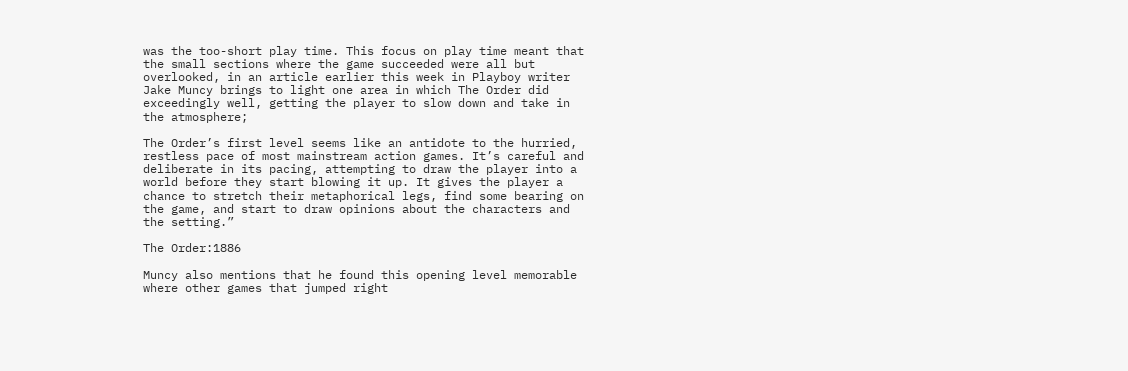was the too-short play time. This focus on play time meant that the small sections where the game succeeded were all but overlooked, in an article earlier this week in Playboy writer Jake Muncy brings to light one area in which The Order did exceedingly well, getting the player to slow down and take in the atmosphere;

The Order’s first level seems like an antidote to the hurried, restless pace of most mainstream action games. It’s careful and deliberate in its pacing, attempting to draw the player into a world before they start blowing it up. It gives the player a chance to stretch their metaphorical legs, find some bearing on the game, and start to draw opinions about the characters and the setting.”

The Order:1886

Muncy also mentions that he found this opening level memorable where other games that jumped right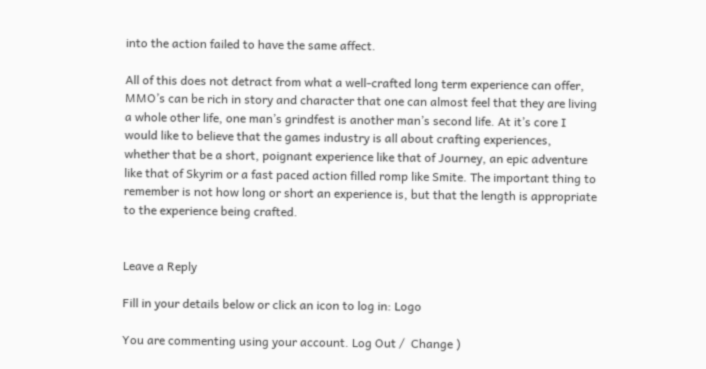into the action failed to have the same affect.

All of this does not detract from what a well-crafted long term experience can offer, MMO’s can be rich in story and character that one can almost feel that they are living a whole other life, one man’s grindfest is another man’s second life. At it’s core I would like to believe that the games industry is all about crafting experiences, whether that be a short, poignant experience like that of Journey, an epic adventure like that of Skyrim or a fast paced action filled romp like Smite. The important thing to remember is not how long or short an experience is, but that the length is appropriate to the experience being crafted.


Leave a Reply

Fill in your details below or click an icon to log in: Logo

You are commenting using your account. Log Out /  Change )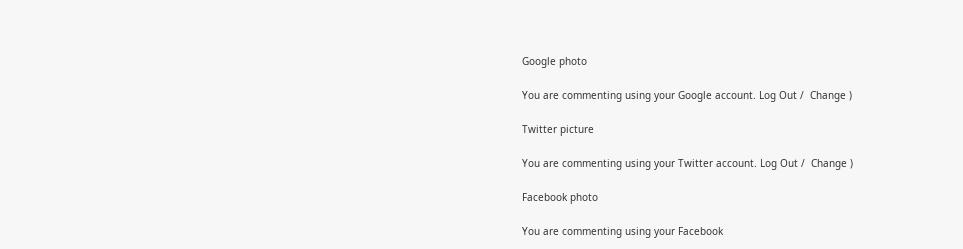Google photo

You are commenting using your Google account. Log Out /  Change )

Twitter picture

You are commenting using your Twitter account. Log Out /  Change )

Facebook photo

You are commenting using your Facebook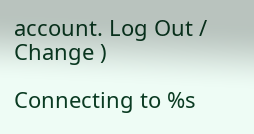account. Log Out /  Change )

Connecting to %s